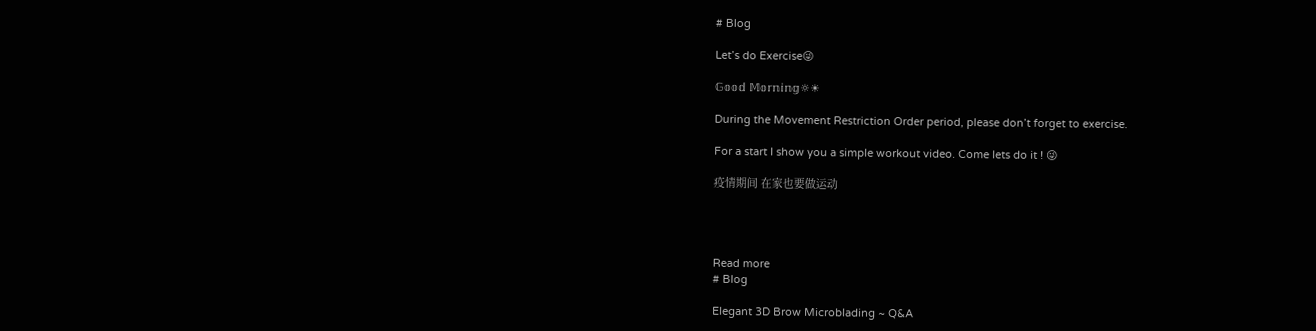# Blog

Let’s do Exercise😜

𝔾𝕠𝕠𝕕 𝕄𝕠𝕣𝕟𝕚𝕟𝕘☼☀

During the Movement Restriction Order period, please don’t forget to exercise.

For a start I show you a simple workout video. Come lets do it ! 😜

疫情期间 在家也要做运动




Read more
# Blog

Elegant 3D Brow Microblading ~ Q&A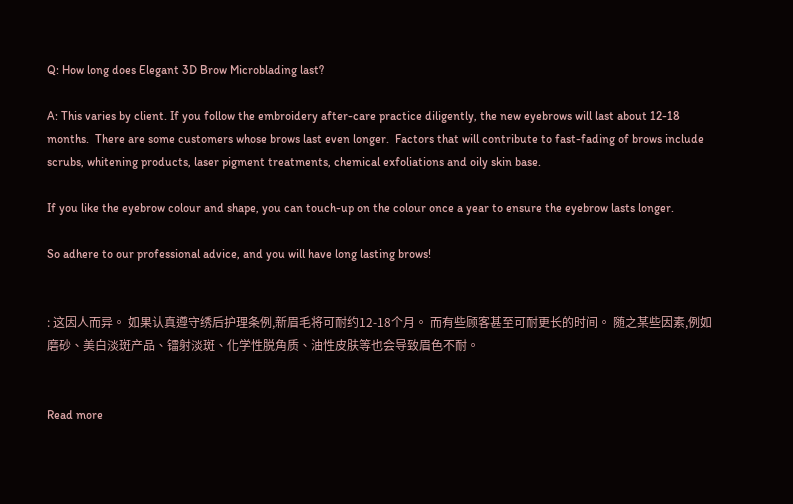Q: How long does Elegant 3D Brow Microblading last?

A: This varies by client. If you follow the embroidery after-care practice diligently, the new eyebrows will last about 12-18 months.  There are some customers whose brows last even longer.  Factors that will contribute to fast-fading of brows include scrubs, whitening products, laser pigment treatments, chemical exfoliations and oily skin base.

If you like the eyebrow colour and shape, you can touch-up on the colour once a year to ensure the eyebrow lasts longer.

So adhere to our professional advice, and you will have long lasting brows!


: 这因人而异。 如果认真遵守绣后护理条例,新眉毛将可耐约12-18个月。 而有些顾客甚至可耐更长的时间。 随之某些因素,例如磨砂、美白淡斑产品、镭射淡斑、化学性脱角质、油性皮肤等也会导致眉色不耐。


Read more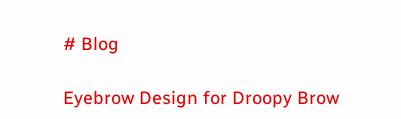# Blog

Eyebrow Design for Droopy Brow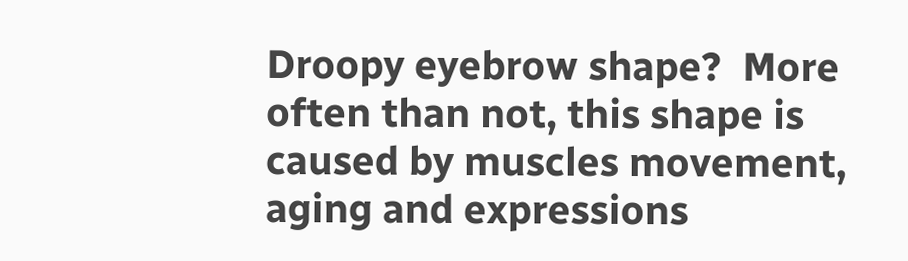Droopy eyebrow shape?  More often than not, this shape is caused by muscles movement, aging and expressions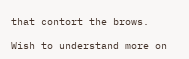that contort the brows.

Wish to understand more on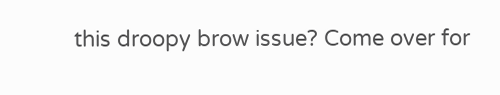this droopy brow issue? Come over for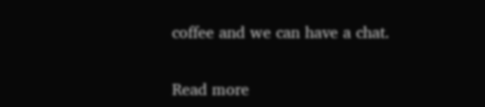coffee and we can have a chat.


Read more